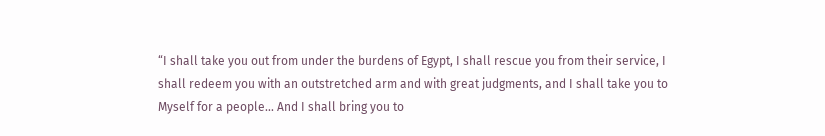“I shall take you out from under the burdens of Egypt, I shall rescue you from their service, I shall redeem you with an outstretched arm and with great judgments, and I shall take you to Myself for a people... And I shall bring you to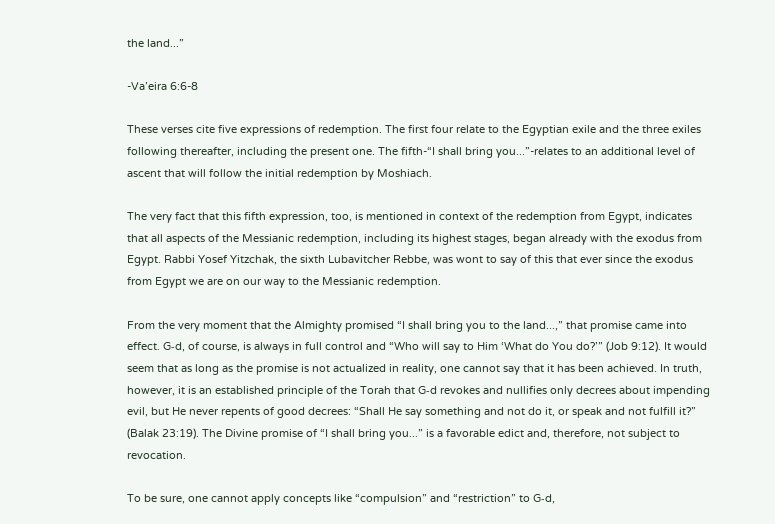the land...”

-Va’eira 6:6-8

These verses cite five expressions of redemption. The first four relate to the Egyptian exile and the three exiles following thereafter, including the present one. The fifth-“I shall bring you...”-relates to an additional level of ascent that will follow the initial redemption by Moshiach.

The very fact that this fifth expression, too, is mentioned in context of the redemption from Egypt, indicates that all aspects of the Messianic redemption, including its highest stages, began already with the exodus from Egypt. Rabbi Yosef Yitzchak, the sixth Lubavitcher Rebbe, was wont to say of this that ever since the exodus from Egypt we are on our way to the Messianic redemption.

From the very moment that the Almighty promised “I shall bring you to the land...,” that promise came into effect. G‑d, of course, is always in full control and “Who will say to Him ‘What do You do?’” (Job 9:12). It would seem that as long as the promise is not actualized in reality, one cannot say that it has been achieved. In truth, however, it is an established principle of the Torah that G‑d revokes and nullifies only decrees about impending evil, but He never repents of good decrees: “Shall He say something and not do it, or speak and not fulfill it?” (Balak 23:19). The Divine promise of “I shall bring you...” is a favorable edict and, therefore, not subject to revocation.

To be sure, one cannot apply concepts like “compulsion” and “restriction” to G‑d,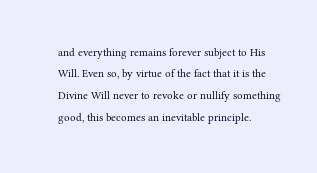and everything remains forever subject to His Will. Even so, by virtue of the fact that it is the Divine Will never to revoke or nullify something good, this becomes an inevitable principle.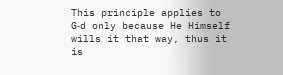This principle applies to G‑d only because He Himself wills it that way, thus it is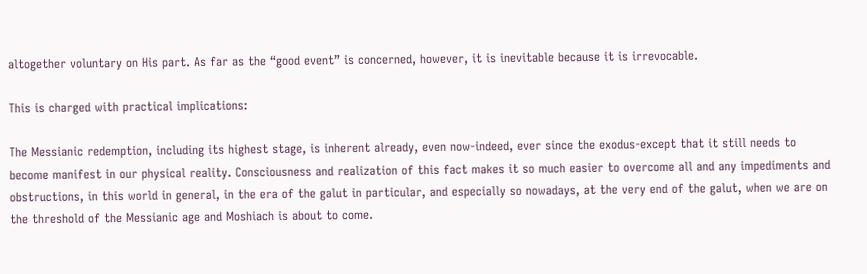altogether voluntary on His part. As far as the “good event” is concerned, however, it is inevitable because it is irrevocable.

This is charged with practical implications:

The Messianic redemption, including its highest stage, is inherent already, even now-indeed, ever since the exodus-except that it still needs to become manifest in our physical reality. Consciousness and realization of this fact makes it so much easier to overcome all and any impediments and obstructions, in this world in general, in the era of the galut in particular, and especially so nowadays, at the very end of the galut, when we are on the threshold of the Messianic age and Moshiach is about to come.